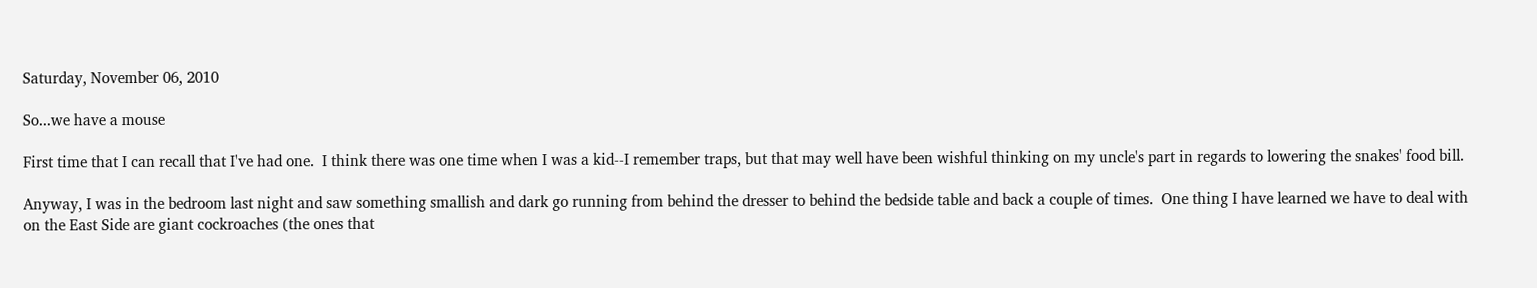Saturday, November 06, 2010

So...we have a mouse

First time that I can recall that I've had one.  I think there was one time when I was a kid--I remember traps, but that may well have been wishful thinking on my uncle's part in regards to lowering the snakes' food bill.

Anyway, I was in the bedroom last night and saw something smallish and dark go running from behind the dresser to behind the bedside table and back a couple of times.  One thing I have learned we have to deal with on the East Side are giant cockroaches (the ones that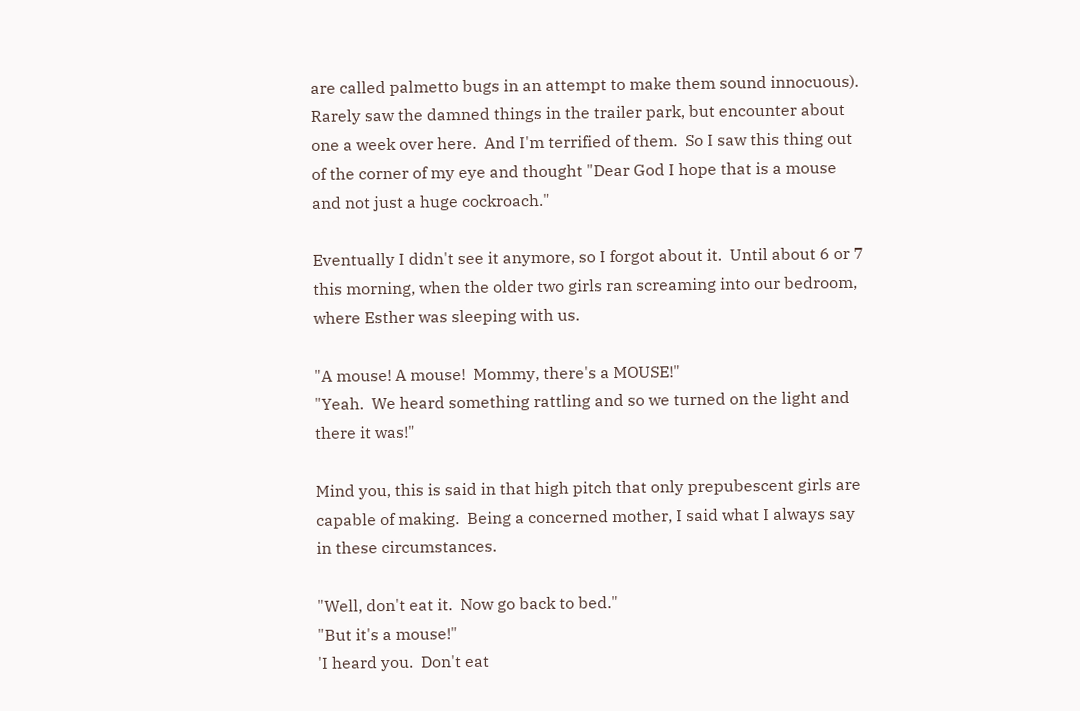are called palmetto bugs in an attempt to make them sound innocuous).  Rarely saw the damned things in the trailer park, but encounter about one a week over here.  And I'm terrified of them.  So I saw this thing out of the corner of my eye and thought "Dear God I hope that is a mouse and not just a huge cockroach."

Eventually I didn't see it anymore, so I forgot about it.  Until about 6 or 7 this morning, when the older two girls ran screaming into our bedroom, where Esther was sleeping with us.

"A mouse! A mouse!  Mommy, there's a MOUSE!"
"Yeah.  We heard something rattling and so we turned on the light and there it was!"

Mind you, this is said in that high pitch that only prepubescent girls are capable of making.  Being a concerned mother, I said what I always say in these circumstances.

"Well, don't eat it.  Now go back to bed."
"But it's a mouse!"
'I heard you.  Don't eat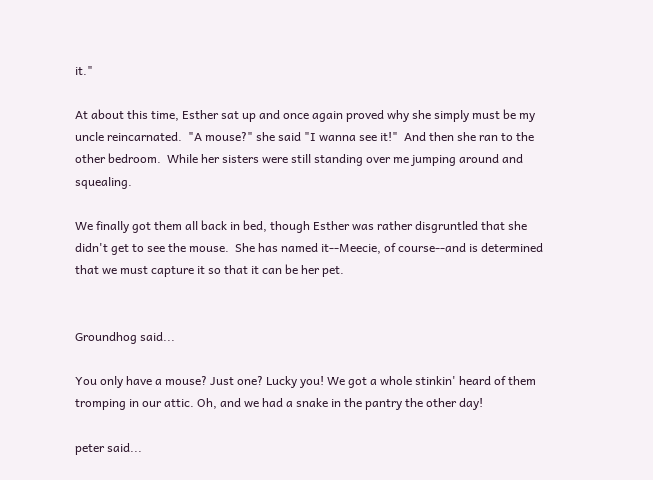it."

At about this time, Esther sat up and once again proved why she simply must be my uncle reincarnated.  "A mouse?" she said "I wanna see it!"  And then she ran to the other bedroom.  While her sisters were still standing over me jumping around and squealing.

We finally got them all back in bed, though Esther was rather disgruntled that she didn't get to see the mouse.  She has named it--Meecie, of course--and is determined that we must capture it so that it can be her pet.


Groundhog said...

You only have a mouse? Just one? Lucky you! We got a whole stinkin' heard of them tromping in our attic. Oh, and we had a snake in the pantry the other day!

peter said...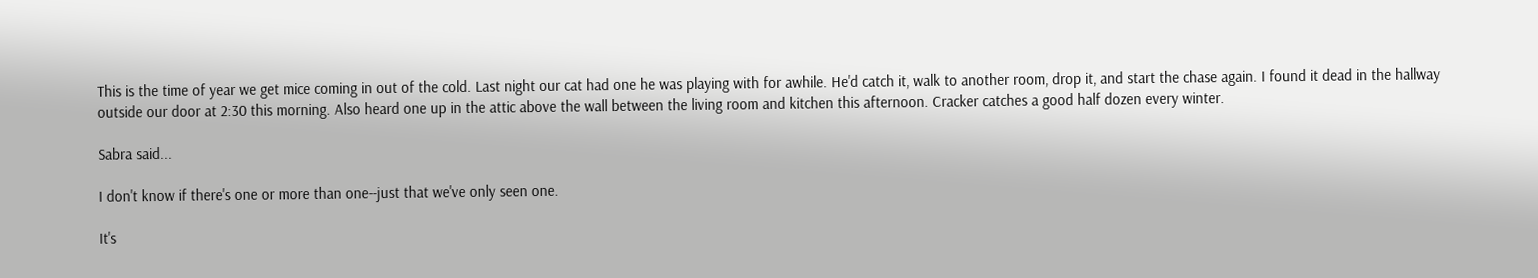This is the time of year we get mice coming in out of the cold. Last night our cat had one he was playing with for awhile. He'd catch it, walk to another room, drop it, and start the chase again. I found it dead in the hallway outside our door at 2:30 this morning. Also heard one up in the attic above the wall between the living room and kitchen this afternoon. Cracker catches a good half dozen every winter.

Sabra said...

I don't know if there's one or more than one--just that we've only seen one.

It's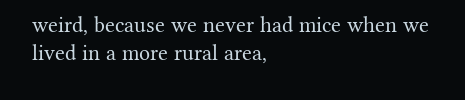weird, because we never had mice when we lived in a more rural area,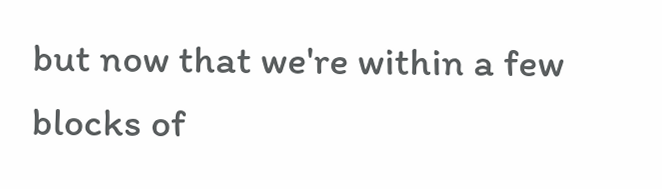but now that we're within a few blocks of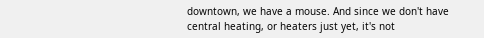downtown, we have a mouse. And since we don't have central heating, or heaters just yet, it's not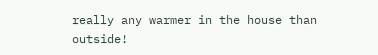really any warmer in the house than outside!